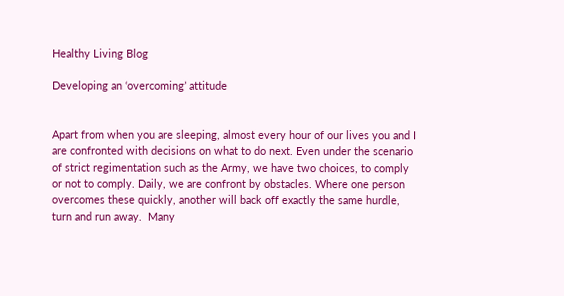Healthy Living Blog

Developing an ‘overcoming’ attitude


Apart from when you are sleeping, almost every hour of our lives you and I are confronted with decisions on what to do next. Even under the scenario of strict regimentation such as the Army, we have two choices, to comply or not to comply. Daily, we are confront by obstacles. Where one person overcomes these quickly, another will back off exactly the same hurdle, turn and run away.  Many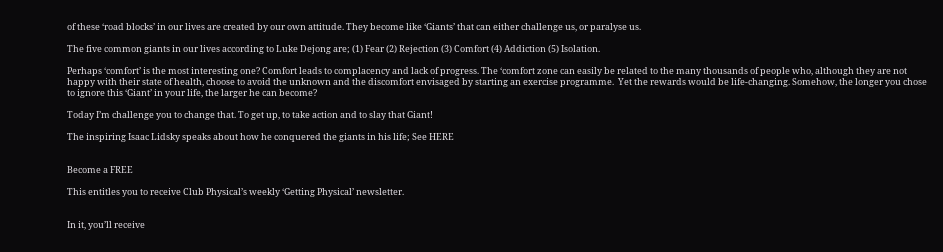of these ‘road blocks’ in our lives are created by our own attitude. They become like ‘Giants’ that can either challenge us, or paralyse us.

The five common giants in our lives according to Luke Dejong are; (1) Fear (2) Rejection (3) Comfort (4) Addiction (5) Isolation.

Perhaps ‘comfort’ is the most interesting one? Comfort leads to complacency and lack of progress. The ‘comfort zone can easily be related to the many thousands of people who, although they are not happy with their state of health, choose to avoid the unknown and the discomfort envisaged by starting an exercise programme.  Yet the rewards would be life-changing. Somehow, the longer you chose to ignore this ‘Giant’ in your life, the larger he can become?

Today I’m challenge you to change that. To get up, to take action and to slay that Giant!

The inspiring Isaac Lidsky speaks about how he conquered the giants in his life; See HERE


Become a FREE

This entitles you to receive Club Physical’s weekly ‘Getting Physical’ newsletter.


In it, you’ll receive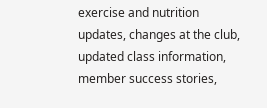exercise and nutrition updates, changes at the club, updated class information, member success stories,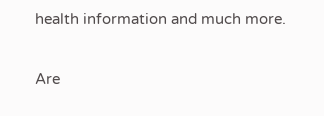health information and much more.

Are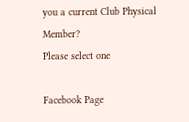you a current Club Physical Member?
Please select one

Facebook Page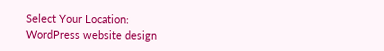Select Your Location:
WordPress website design